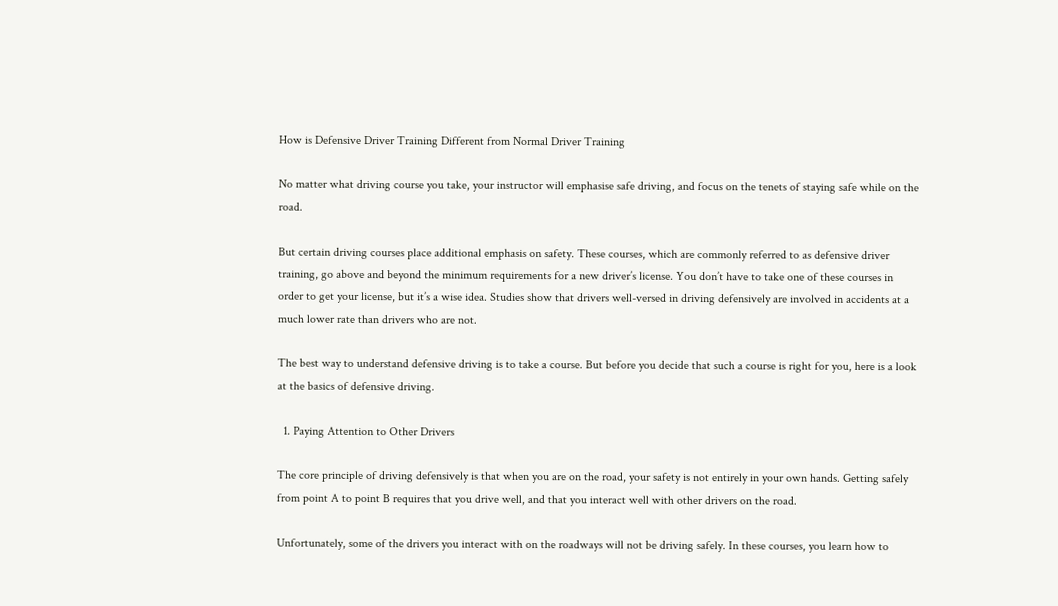How is Defensive Driver Training Different from Normal Driver Training

No matter what driving course you take, your instructor will emphasise safe driving, and focus on the tenets of staying safe while on the road.

But certain driving courses place additional emphasis on safety. These courses, which are commonly referred to as defensive driver training, go above and beyond the minimum requirements for a new driver’s license. You don’t have to take one of these courses in order to get your license, but it’s a wise idea. Studies show that drivers well-versed in driving defensively are involved in accidents at a much lower rate than drivers who are not.

The best way to understand defensive driving is to take a course. But before you decide that such a course is right for you, here is a look at the basics of defensive driving.

  1. Paying Attention to Other Drivers

The core principle of driving defensively is that when you are on the road, your safety is not entirely in your own hands. Getting safely from point A to point B requires that you drive well, and that you interact well with other drivers on the road.

Unfortunately, some of the drivers you interact with on the roadways will not be driving safely. In these courses, you learn how to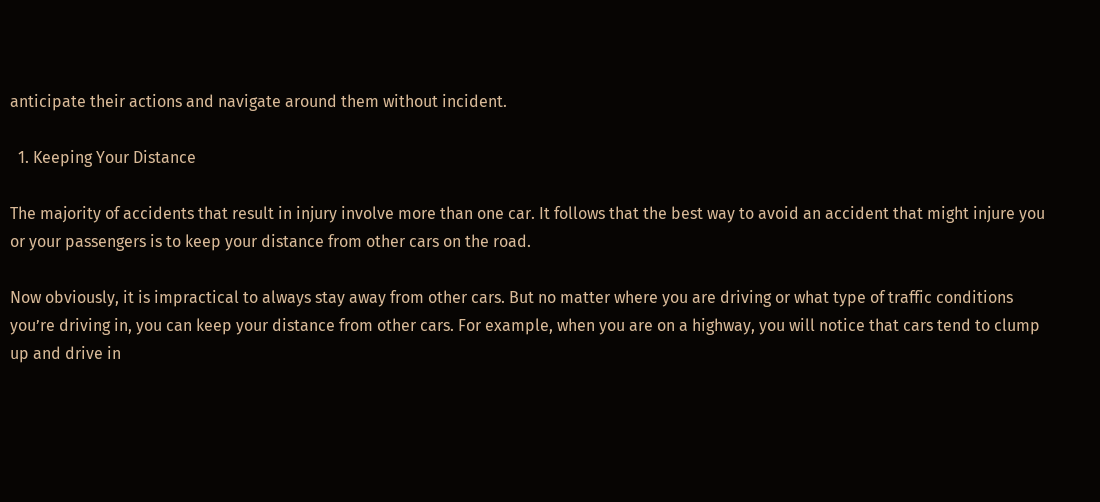anticipate their actions and navigate around them without incident.

  1. Keeping Your Distance

The majority of accidents that result in injury involve more than one car. It follows that the best way to avoid an accident that might injure you or your passengers is to keep your distance from other cars on the road.

Now obviously, it is impractical to always stay away from other cars. But no matter where you are driving or what type of traffic conditions you’re driving in, you can keep your distance from other cars. For example, when you are on a highway, you will notice that cars tend to clump up and drive in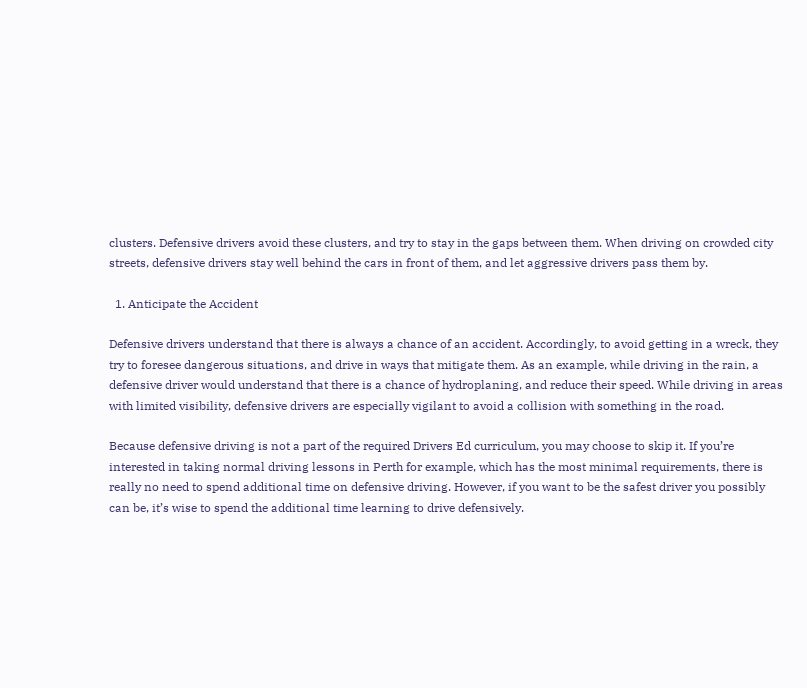clusters. Defensive drivers avoid these clusters, and try to stay in the gaps between them. When driving on crowded city streets, defensive drivers stay well behind the cars in front of them, and let aggressive drivers pass them by.

  1. Anticipate the Accident

Defensive drivers understand that there is always a chance of an accident. Accordingly, to avoid getting in a wreck, they try to foresee dangerous situations, and drive in ways that mitigate them. As an example, while driving in the rain, a defensive driver would understand that there is a chance of hydroplaning, and reduce their speed. While driving in areas with limited visibility, defensive drivers are especially vigilant to avoid a collision with something in the road.

Because defensive driving is not a part of the required Drivers Ed curriculum, you may choose to skip it. If you’re interested in taking normal driving lessons in Perth for example, which has the most minimal requirements, there is really no need to spend additional time on defensive driving. However, if you want to be the safest driver you possibly can be, it’s wise to spend the additional time learning to drive defensively.